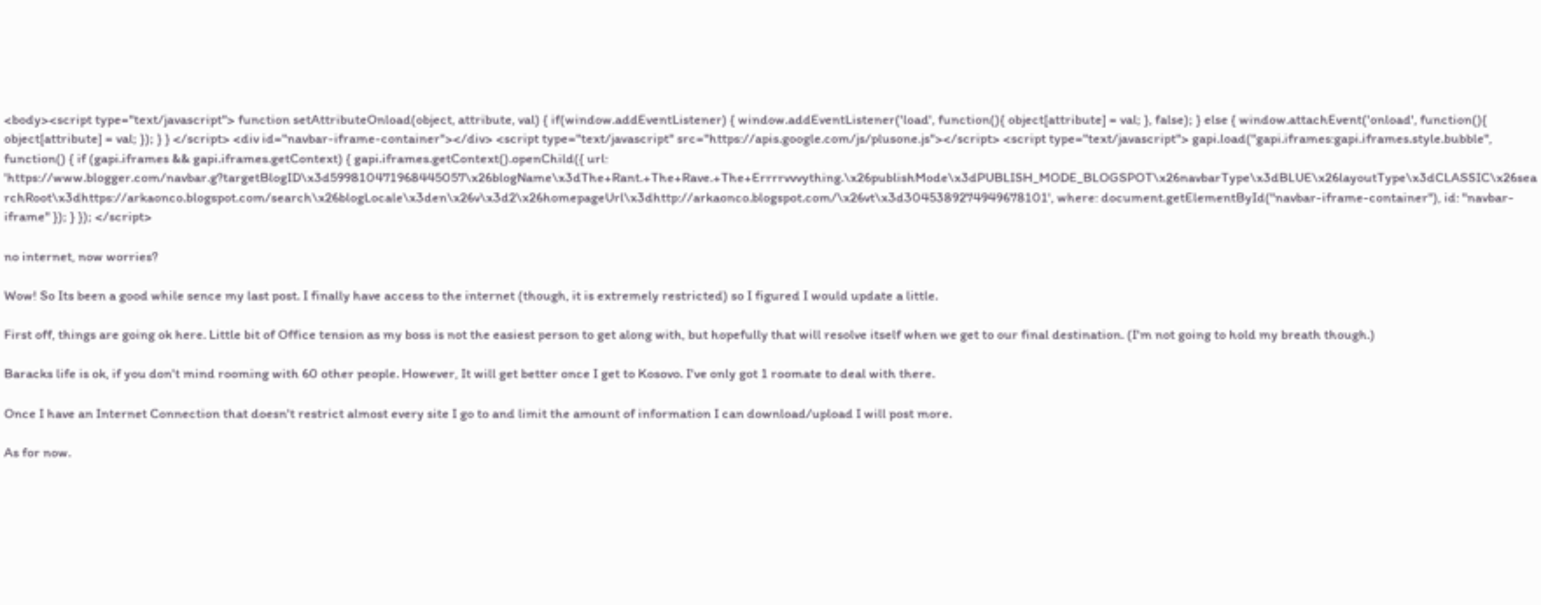<body><script type="text/javascript"> function setAttributeOnload(object, attribute, val) { if(window.addEventListener) { window.addEventListener('load', function(){ object[attribute] = val; }, false); } else { window.attachEvent('onload', function(){ object[attribute] = val; }); } } </script> <div id="navbar-iframe-container"></div> <script type="text/javascript" src="https://apis.google.com/js/plusone.js"></script> <script type="text/javascript"> gapi.load("gapi.iframes:gapi.iframes.style.bubble", function() { if (gapi.iframes && gapi.iframes.getContext) { gapi.iframes.getContext().openChild({ url: 'https://www.blogger.com/navbar.g?targetBlogID\x3d599810471968445057\x26blogName\x3dThe+Rant.+The+Rave.+The+Errrrvvvything.\x26publishMode\x3dPUBLISH_MODE_BLOGSPOT\x26navbarType\x3dBLUE\x26layoutType\x3dCLASSIC\x26searchRoot\x3dhttps://arkaonco.blogspot.com/search\x26blogLocale\x3den\x26v\x3d2\x26homepageUrl\x3dhttp://arkaonco.blogspot.com/\x26vt\x3d3045389274949678101', where: document.getElementById("navbar-iframe-container"), id: "navbar-iframe" }); } }); </script>

no internet, now worries?

Wow! So Its been a good while sence my last post. I finally have access to the internet (though, it is extremely restricted) so I figured I would update a little.

First off, things are going ok here. Little bit of Office tension as my boss is not the easiest person to get along with, but hopefully that will resolve itself when we get to our final destination. (I'm not going to hold my breath though.)

Baracks life is ok, if you don't mind rooming with 60 other people. However, It will get better once I get to Kosovo. I've only got 1 roomate to deal with there.

Once I have an Internet Connection that doesn't restrict almost every site I go to and limit the amount of information I can download/upload I will post more.

As for now.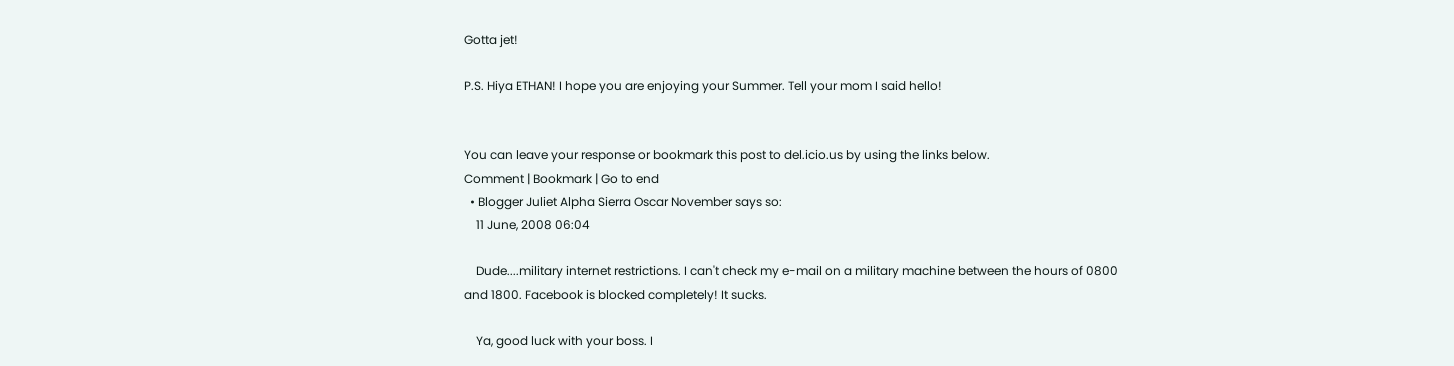Gotta jet!

P.S. Hiya ETHAN! I hope you are enjoying your Summer. Tell your mom I said hello!


You can leave your response or bookmark this post to del.icio.us by using the links below.
Comment | Bookmark | Go to end
  • Blogger Juliet Alpha Sierra Oscar November says so:
    11 June, 2008 06:04

    Dude....military internet restrictions. I can't check my e-mail on a military machine between the hours of 0800 and 1800. Facebook is blocked completely! It sucks.

    Ya, good luck with your boss. I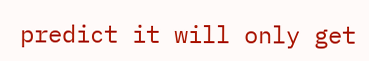predict it will only get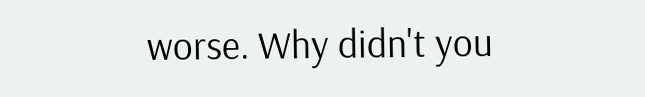worse. Why didn't you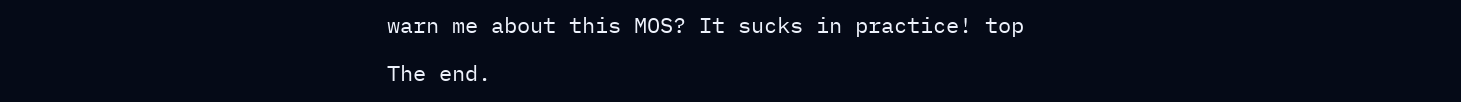warn me about this MOS? It sucks in practice! top

The end.